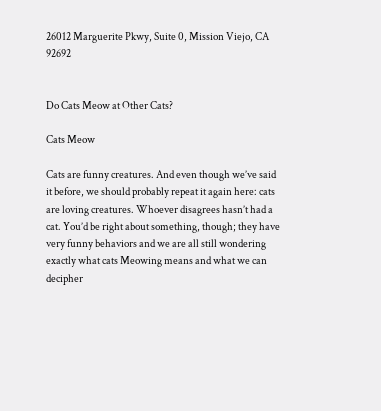26012 Marguerite Pkwy, Suite 0, Mission Viejo, CA 92692


Do Cats Meow at Other Cats?

Cats Meow

Cats are funny creatures. And even though we’ve said it before, we should probably repeat it again here: cats are loving creatures. Whoever disagrees hasn’t had a cat. You’d be right about something, though; they have very funny behaviors and we are all still wondering exactly what cats Meowing means and what we can decipher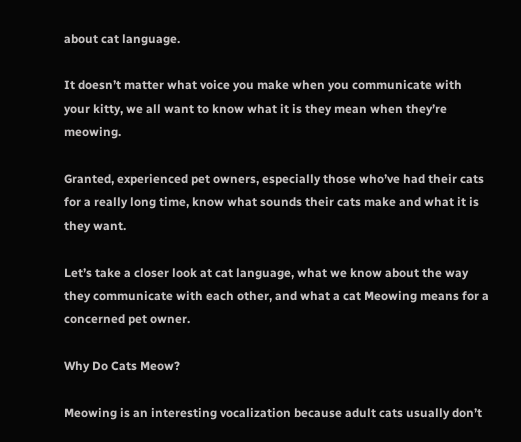about cat language.

It doesn’t matter what voice you make when you communicate with your kitty, we all want to know what it is they mean when they’re meowing.

Granted, experienced pet owners, especially those who’ve had their cats for a really long time, know what sounds their cats make and what it is they want.

Let’s take a closer look at cat language, what we know about the way they communicate with each other, and what a cat Meowing means for a concerned pet owner.

Why Do Cats Meow?

Meowing is an interesting vocalization because adult cats usually don’t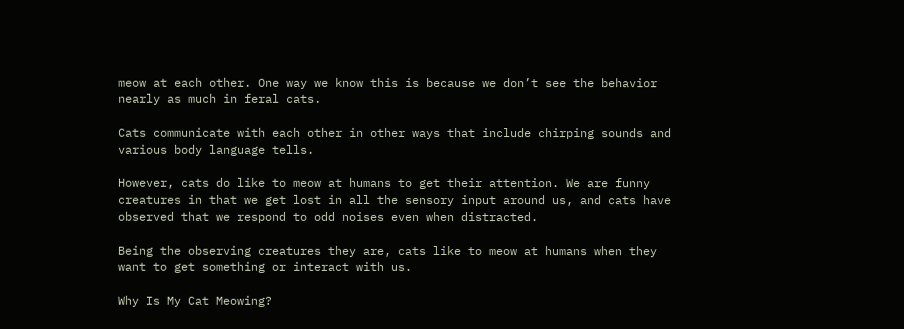meow at each other. One way we know this is because we don’t see the behavior nearly as much in feral cats.

Cats communicate with each other in other ways that include chirping sounds and various body language tells.

However, cats do like to meow at humans to get their attention. We are funny creatures in that we get lost in all the sensory input around us, and cats have observed that we respond to odd noises even when distracted.

Being the observing creatures they are, cats like to meow at humans when they want to get something or interact with us.

Why Is My Cat Meowing?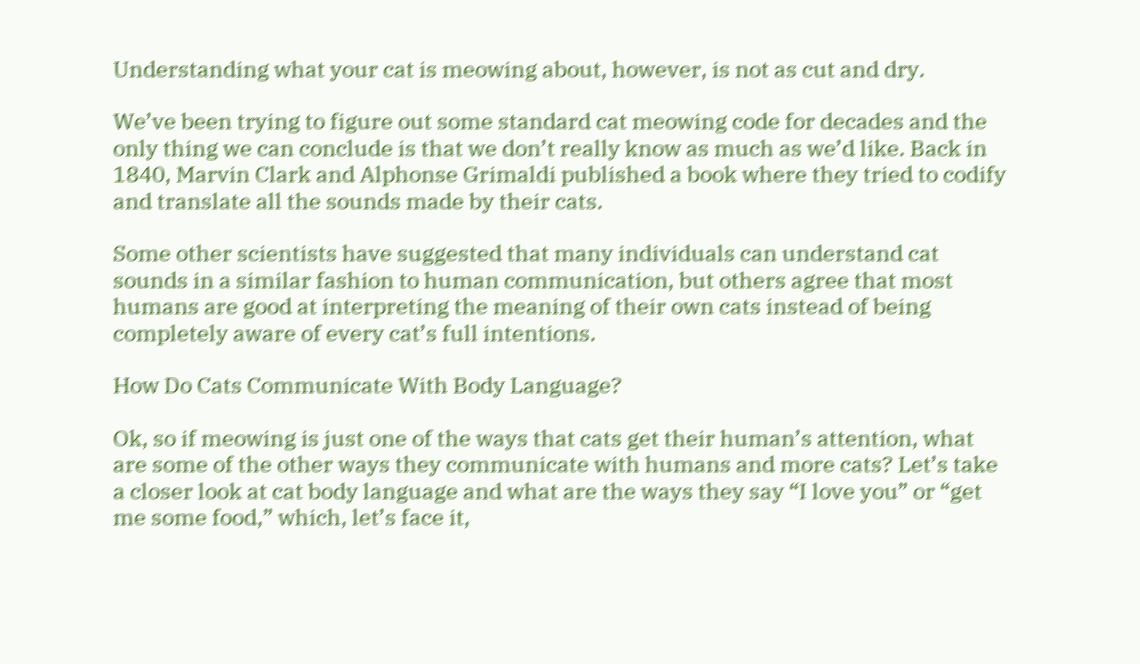Understanding what your cat is meowing about, however, is not as cut and dry.

We’ve been trying to figure out some standard cat meowing code for decades and the only thing we can conclude is that we don’t really know as much as we’d like. Back in 1840, Marvin Clark and Alphonse Grimaldi published a book where they tried to codify and translate all the sounds made by their cats.

Some other scientists have suggested that many individuals can understand cat sounds in a similar fashion to human communication, but others agree that most humans are good at interpreting the meaning of their own cats instead of being completely aware of every cat’s full intentions.

How Do Cats Communicate With Body Language?

Ok, so if meowing is just one of the ways that cats get their human’s attention, what are some of the other ways they communicate with humans and more cats? Let’s take a closer look at cat body language and what are the ways they say “I love you” or “get me some food,” which, let’s face it,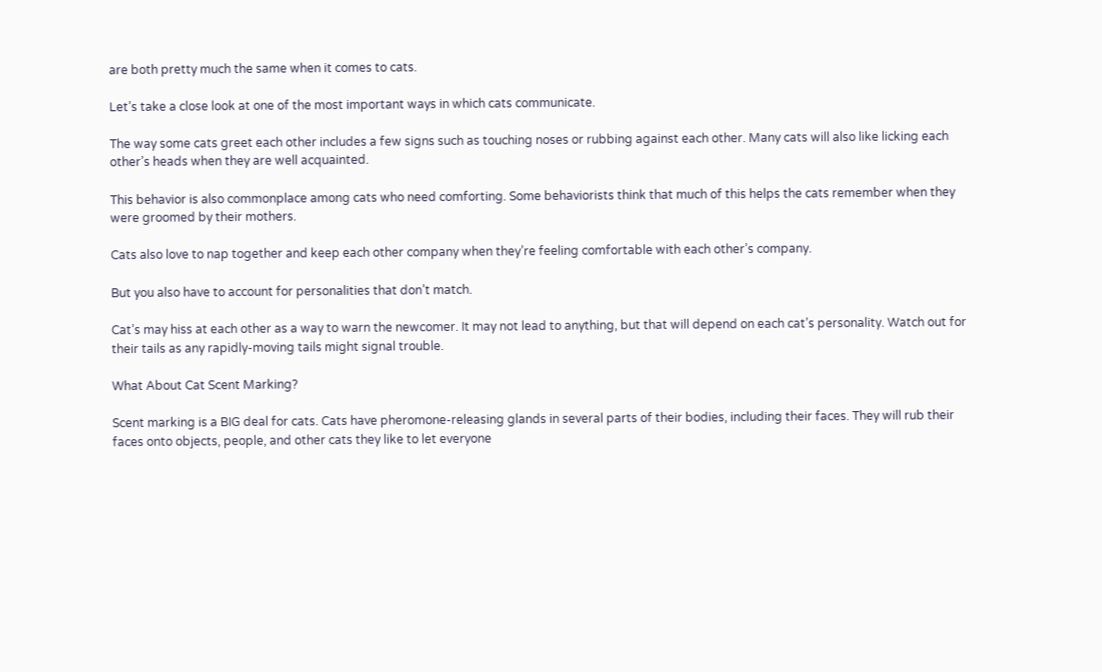are both pretty much the same when it comes to cats.

Let’s take a close look at one of the most important ways in which cats communicate.

The way some cats greet each other includes a few signs such as touching noses or rubbing against each other. Many cats will also like licking each other’s heads when they are well acquainted.

This behavior is also commonplace among cats who need comforting. Some behaviorists think that much of this helps the cats remember when they were groomed by their mothers.

Cats also love to nap together and keep each other company when they’re feeling comfortable with each other’s company.

But you also have to account for personalities that don’t match.

Cat’s may hiss at each other as a way to warn the newcomer. It may not lead to anything, but that will depend on each cat’s personality. Watch out for their tails as any rapidly-moving tails might signal trouble.

What About Cat Scent Marking?

Scent marking is a BIG deal for cats. Cats have pheromone-releasing glands in several parts of their bodies, including their faces. They will rub their faces onto objects, people, and other cats they like to let everyone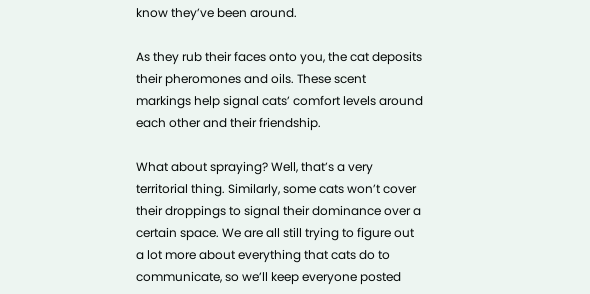know they’ve been around.

As they rub their faces onto you, the cat deposits their pheromones and oils. These scent markings help signal cats’ comfort levels around each other and their friendship.

What about spraying? Well, that’s a very territorial thing. Similarly, some cats won’t cover their droppings to signal their dominance over a certain space. We are all still trying to figure out a lot more about everything that cats do to communicate, so we’ll keep everyone posted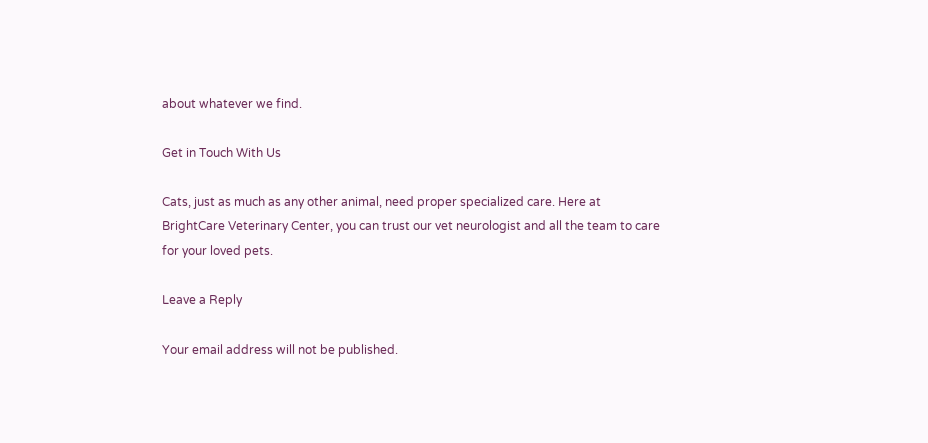about whatever we find.

Get in Touch With Us

Cats, just as much as any other animal, need proper specialized care. Here at BrightCare Veterinary Center, you can trust our vet neurologist and all the team to care for your loved pets.

Leave a Reply

Your email address will not be published.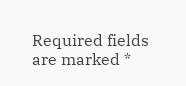Required fields are marked *